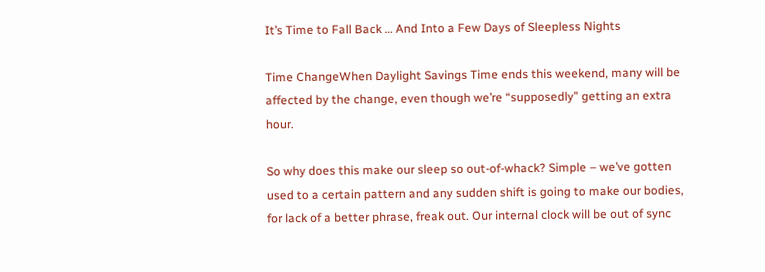It’s Time to Fall Back … And Into a Few Days of Sleepless Nights

Time ChangeWhen Daylight Savings Time ends this weekend, many will be affected by the change, even though we’re “supposedly” getting an extra hour.

So why does this make our sleep so out-of-whack? Simple – we’ve gotten used to a certain pattern and any sudden shift is going to make our bodies, for lack of a better phrase, freak out. Our internal clock will be out of sync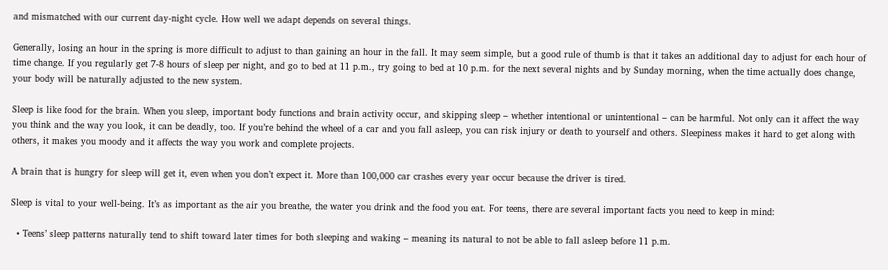and mismatched with our current day-night cycle. How well we adapt depends on several things.

Generally, losing an hour in the spring is more difficult to adjust to than gaining an hour in the fall. It may seem simple, but a good rule of thumb is that it takes an additional day to adjust for each hour of time change. If you regularly get 7-8 hours of sleep per night, and go to bed at 11 p.m., try going to bed at 10 p.m. for the next several nights and by Sunday morning, when the time actually does change, your body will be naturally adjusted to the new system.

Sleep is like food for the brain. When you sleep, important body functions and brain activity occur, and skipping sleep – whether intentional or unintentional – can be harmful. Not only can it affect the way you think and the way you look, it can be deadly, too. If you’re behind the wheel of a car and you fall asleep, you can risk injury or death to yourself and others. Sleepiness makes it hard to get along with others, it makes you moody and it affects the way you work and complete projects.

A brain that is hungry for sleep will get it, even when you don’t expect it. More than 100,000 car crashes every year occur because the driver is tired.

Sleep is vital to your well-being. It’s as important as the air you breathe, the water you drink and the food you eat. For teens, there are several important facts you need to keep in mind:

  • Teens’ sleep patterns naturally tend to shift toward later times for both sleeping and waking – meaning its natural to not be able to fall asleep before 11 p.m.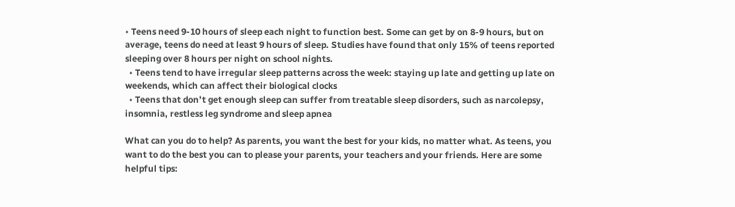• Teens need 9-10 hours of sleep each night to function best. Some can get by on 8-9 hours, but on average, teens do need at least 9 hours of sleep. Studies have found that only 15% of teens reported sleeping over 8 hours per night on school nights.
  • Teens tend to have irregular sleep patterns across the week: staying up late and getting up late on weekends, which can affect their biological clocks
  • Teens that don’t get enough sleep can suffer from treatable sleep disorders, such as narcolepsy, insomnia, restless leg syndrome and sleep apnea

What can you do to help? As parents, you want the best for your kids, no matter what. As teens, you want to do the best you can to please your parents, your teachers and your friends. Here are some helpful tips: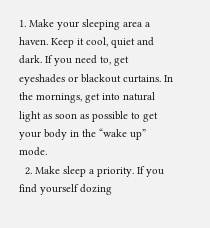1. Make your sleeping area a haven. Keep it cool, quiet and dark. If you need to, get eyeshades or blackout curtains. In the mornings, get into natural light as soon as possible to get your body in the “wake up” mode.
  2. Make sleep a priority. If you find yourself dozing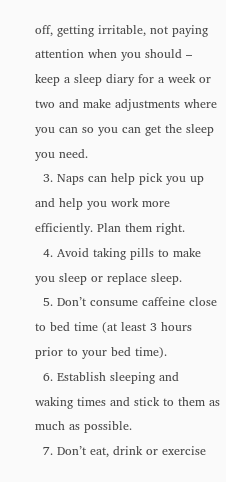off, getting irritable, not paying attention when you should – keep a sleep diary for a week or two and make adjustments where you can so you can get the sleep you need.
  3. Naps can help pick you up and help you work more efficiently. Plan them right.
  4. Avoid taking pills to make you sleep or replace sleep.
  5. Don’t consume caffeine close to bed time (at least 3 hours prior to your bed time).
  6. Establish sleeping and waking times and stick to them as much as possible.
  7. Don’t eat, drink or exercise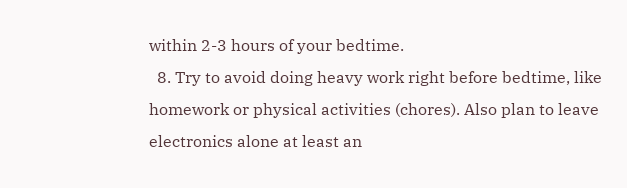within 2-3 hours of your bedtime.
  8. Try to avoid doing heavy work right before bedtime, like homework or physical activities (chores). Also plan to leave electronics alone at least an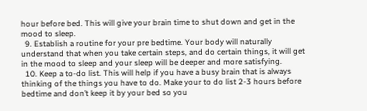hour before bed. This will give your brain time to shut down and get in the mood to sleep.
  9. Establish a routine for your pre bedtime. Your body will naturally understand that when you take certain steps, and do certain things, it will get in the mood to sleep and your sleep will be deeper and more satisfying.
  10. Keep a to-do list. This will help if you have a busy brain that is always thinking of the things you have to do. Make your to do list 2-3 hours before bedtime and don’t keep it by your bed so you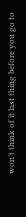won’t think of it last thing before you go to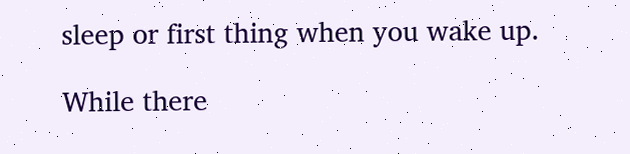sleep or first thing when you wake up.

While there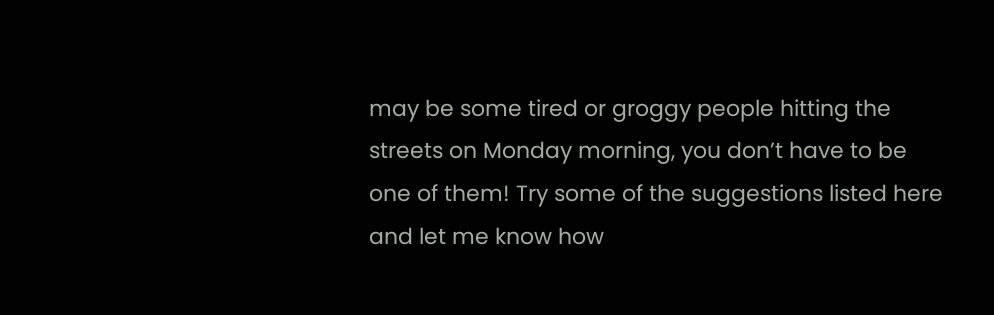may be some tired or groggy people hitting the streets on Monday morning, you don’t have to be one of them! Try some of the suggestions listed here and let me know how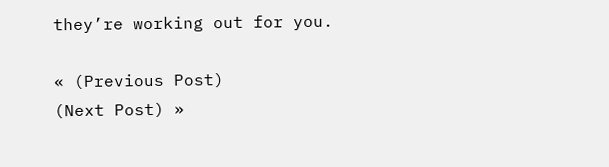they’re working out for you.

« (Previous Post)
(Next Post) »